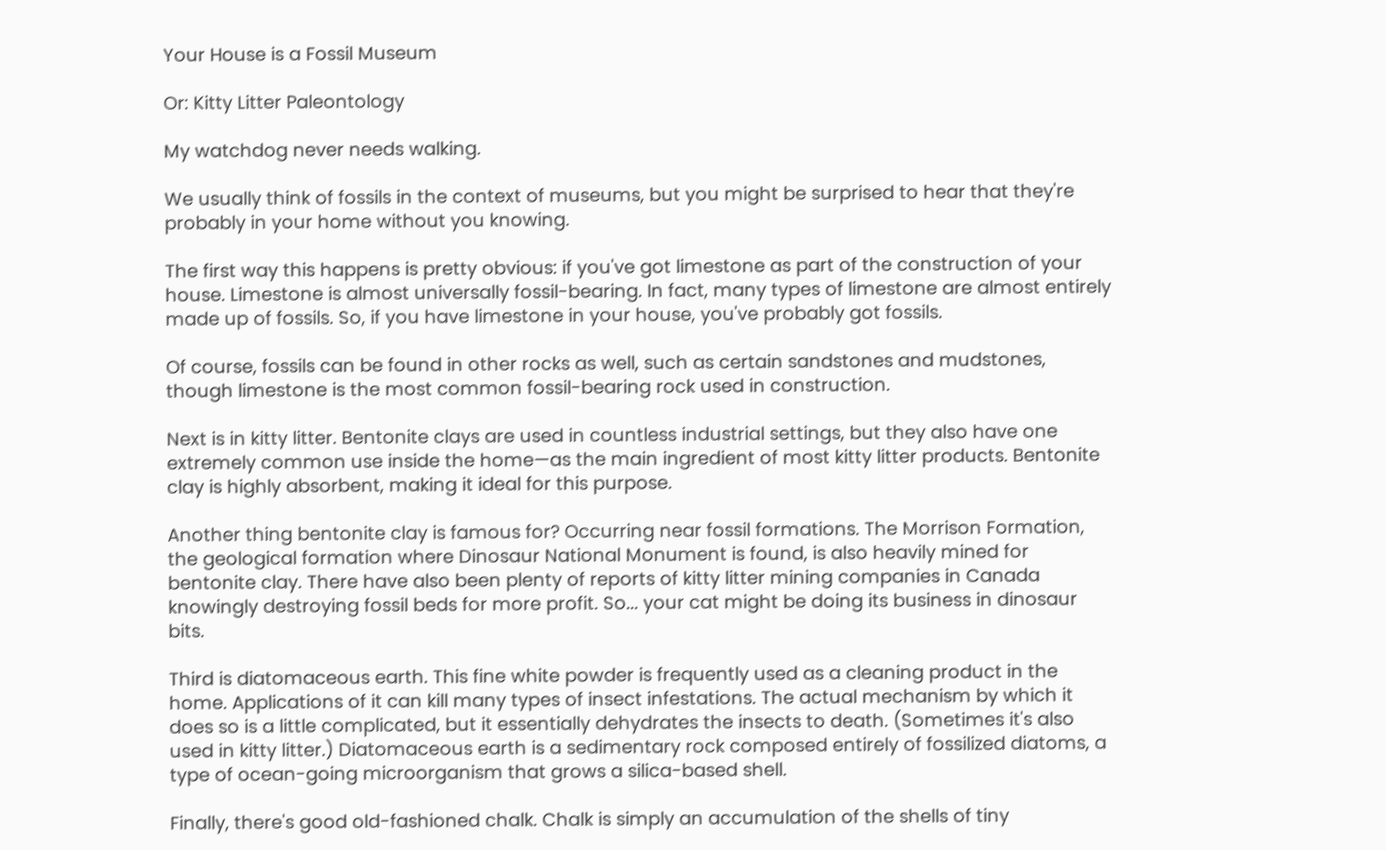Your House is a Fossil Museum

Or: Kitty Litter Paleontology

My watchdog never needs walking.

We usually think of fossils in the context of museums, but you might be surprised to hear that they're probably in your home without you knowing.

The first way this happens is pretty obvious: if you've got limestone as part of the construction of your house. Limestone is almost universally fossil-bearing. In fact, many types of limestone are almost entirely made up of fossils. So, if you have limestone in your house, you've probably got fossils.

Of course, fossils can be found in other rocks as well, such as certain sandstones and mudstones, though limestone is the most common fossil-bearing rock used in construction.

Next is in kitty litter. Bentonite clays are used in countless industrial settings, but they also have one extremely common use inside the home—as the main ingredient of most kitty litter products. Bentonite clay is highly absorbent, making it ideal for this purpose.

Another thing bentonite clay is famous for? Occurring near fossil formations. The Morrison Formation, the geological formation where Dinosaur National Monument is found, is also heavily mined for bentonite clay. There have also been plenty of reports of kitty litter mining companies in Canada knowingly destroying fossil beds for more profit. So... your cat might be doing its business in dinosaur bits.

Third is diatomaceous earth. This fine white powder is frequently used as a cleaning product in the home. Applications of it can kill many types of insect infestations. The actual mechanism by which it does so is a little complicated, but it essentially dehydrates the insects to death. (Sometimes it's also used in kitty litter.) Diatomaceous earth is a sedimentary rock composed entirely of fossilized diatoms, a type of ocean-going microorganism that grows a silica-based shell.

Finally, there's good old-fashioned chalk. Chalk is simply an accumulation of the shells of tiny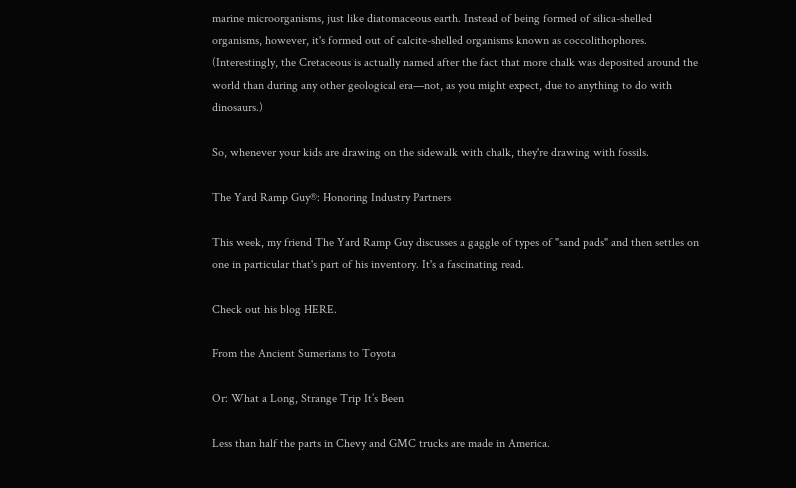marine microorganisms, just like diatomaceous earth. Instead of being formed of silica-shelled organisms, however, it's formed out of calcite-shelled organisms known as coccolithophores. (Interestingly, the Cretaceous is actually named after the fact that more chalk was deposited around the world than during any other geological era—not, as you might expect, due to anything to do with dinosaurs.)

So, whenever your kids are drawing on the sidewalk with chalk, they're drawing with fossils.

The Yard Ramp Guy®: Honoring Industry Partners

This week, my friend The Yard Ramp Guy discusses a gaggle of types of "sand pads" and then settles on one in particular that's part of his inventory. It's a fascinating read.

Check out his blog HERE.

From the Ancient Sumerians to Toyota

Or: What a Long, Strange Trip It’s Been

Less than half the parts in Chevy and GMC trucks are made in America.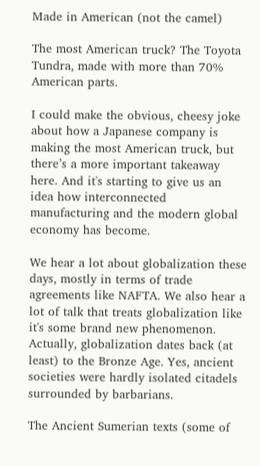Made in American (not the camel)

The most American truck? The Toyota Tundra, made with more than 70% American parts.

I could make the obvious, cheesy joke about how a Japanese company is making the most American truck, but there’s a more important takeaway here. And it's starting to give us an idea how interconnected manufacturing and the modern global economy has become.

We hear a lot about globalization these days, mostly in terms of trade agreements like NAFTA. We also hear a lot of talk that treats globalization like it's some brand new phenomenon. Actually, globalization dates back (at least) to the Bronze Age. Yes, ancient societies were hardly isolated citadels surrounded by barbarians.

The Ancient Sumerian texts (some of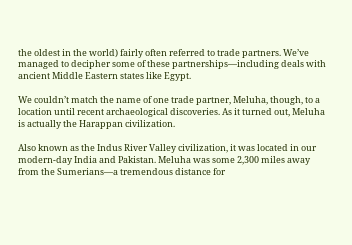the oldest in the world) fairly often referred to trade partners. We’ve managed to decipher some of these partnerships—including deals with ancient Middle Eastern states like Egypt.

We couldn’t match the name of one trade partner, Meluha, though, to a location until recent archaeological discoveries. As it turned out, Meluha is actually the Harappan civilization.

Also known as the Indus River Valley civilization, it was located in our modern-day India and Pakistan. Meluha was some 2,300 miles away from the Sumerians—a tremendous distance for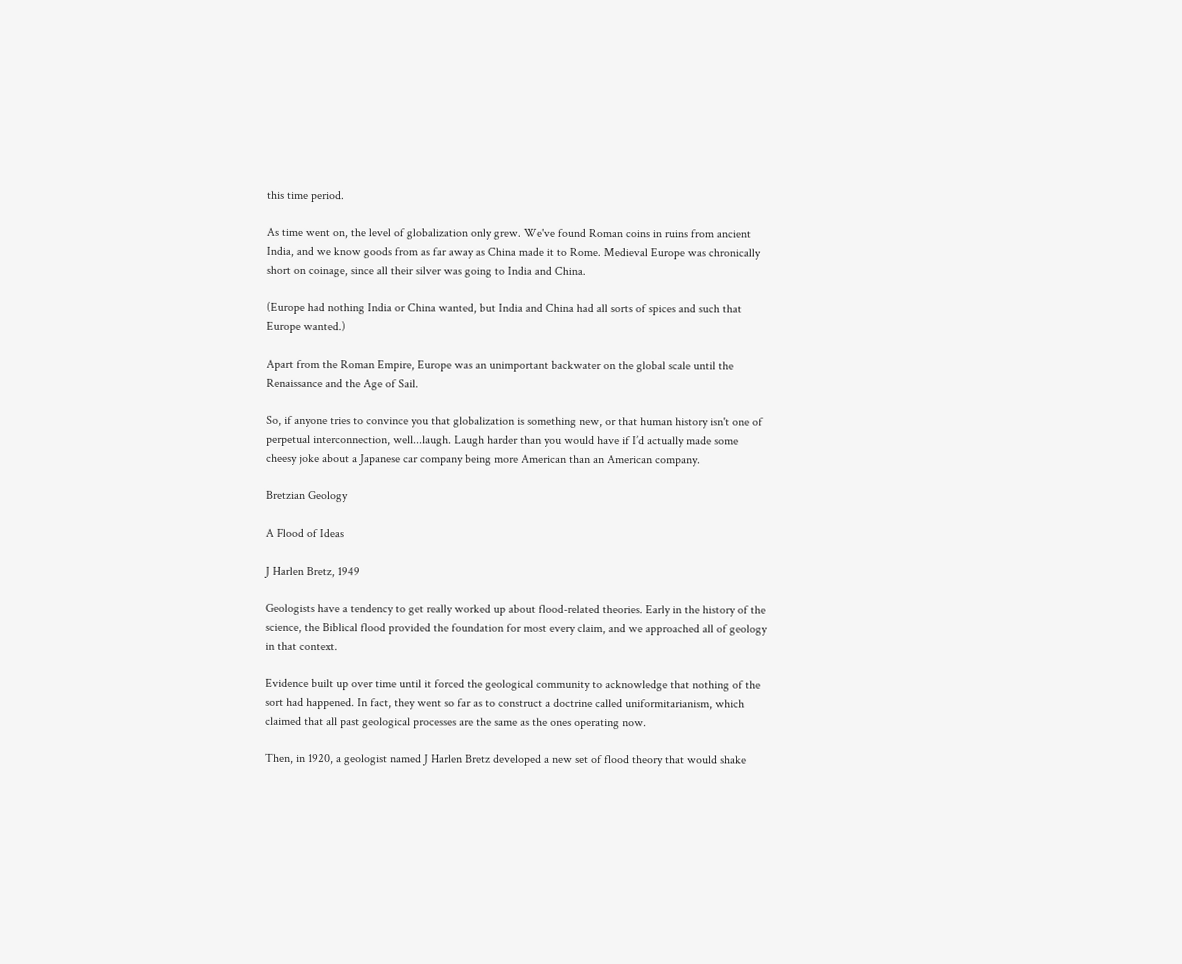this time period.

As time went on, the level of globalization only grew. We've found Roman coins in ruins from ancient India, and we know goods from as far away as China made it to Rome. Medieval Europe was chronically short on coinage, since all their silver was going to India and China.

(Europe had nothing India or China wanted, but India and China had all sorts of spices and such that Europe wanted.)

Apart from the Roman Empire, Europe was an unimportant backwater on the global scale until the Renaissance and the Age of Sail.

So, if anyone tries to convince you that globalization is something new, or that human history isn't one of perpetual interconnection, well...laugh. Laugh harder than you would have if I’d actually made some cheesy joke about a Japanese car company being more American than an American company.

Bretzian Geology

A Flood of Ideas

J Harlen Bretz, 1949

Geologists have a tendency to get really worked up about flood-related theories. Early in the history of the science, the Biblical flood provided the foundation for most every claim, and we approached all of geology in that context.

Evidence built up over time until it forced the geological community to acknowledge that nothing of the sort had happened. In fact, they went so far as to construct a doctrine called uniformitarianism, which claimed that all past geological processes are the same as the ones operating now.

Then, in 1920, a geologist named J Harlen Bretz developed a new set of flood theory that would shake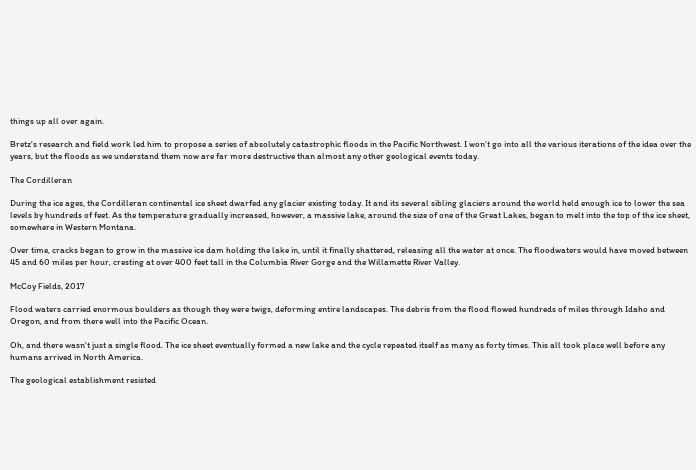things up all over again.

Bretz's research and field work led him to propose a series of absolutely catastrophic floods in the Pacific Northwest. I won't go into all the various iterations of the idea over the years, but the floods as we understand them now are far more destructive than almost any other geological events today.

The Cordilleran

During the ice ages, the Cordilleran continental ice sheet dwarfed any glacier existing today. It and its several sibling glaciers around the world held enough ice to lower the sea levels by hundreds of feet. As the temperature gradually increased, however, a massive lake, around the size of one of the Great Lakes, began to melt into the top of the ice sheet, somewhere in Western Montana.

Over time, cracks began to grow in the massive ice dam holding the lake in, until it finally shattered, releasing all the water at once. The floodwaters would have moved between 45 and 60 miles per hour, cresting at over 400 feet tall in the Columbia River Gorge and the Willamette River Valley.

McCoy Fields, 2017

Flood waters carried enormous boulders as though they were twigs, deforming entire landscapes. The debris from the flood flowed hundreds of miles through Idaho and Oregon, and from there well into the Pacific Ocean.

Oh, and there wasn't just a single flood. The ice sheet eventually formed a new lake and the cycle repeated itself as many as forty times. This all took place well before any humans arrived in North America.

The geological establishment resisted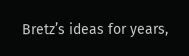Bretz’s ideas for years,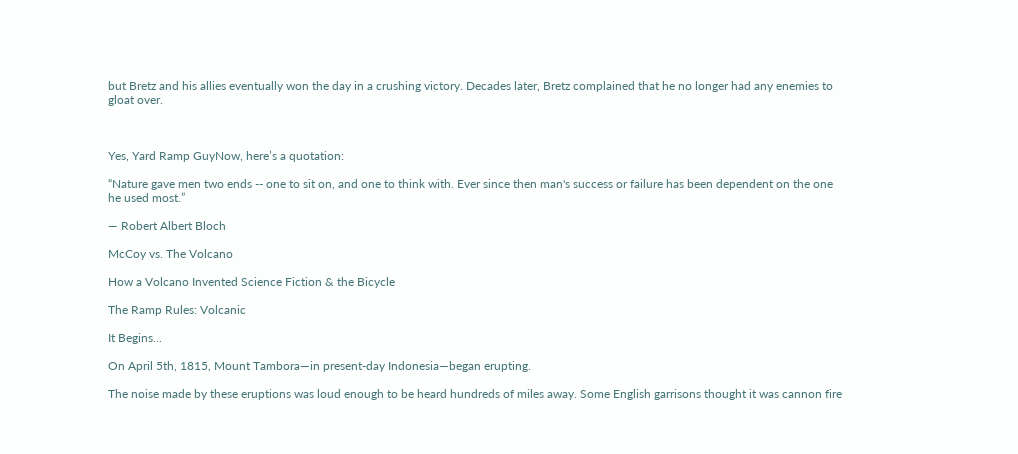but Bretz and his allies eventually won the day in a crushing victory. Decades later, Bretz complained that he no longer had any enemies to gloat over.



Yes, Yard Ramp GuyNow, here’s a quotation:

“Nature gave men two ends -- one to sit on, and one to think with. Ever since then man's success or failure has been dependent on the one he used most.”

— Robert Albert Bloch

McCoy vs. The Volcano

How a Volcano Invented Science Fiction & the Bicycle

The Ramp Rules: Volcanic

It Begins...

On April 5th, 1815, Mount Tambora—in present-day Indonesia—began erupting.

The noise made by these eruptions was loud enough to be heard hundreds of miles away. Some English garrisons thought it was cannon fire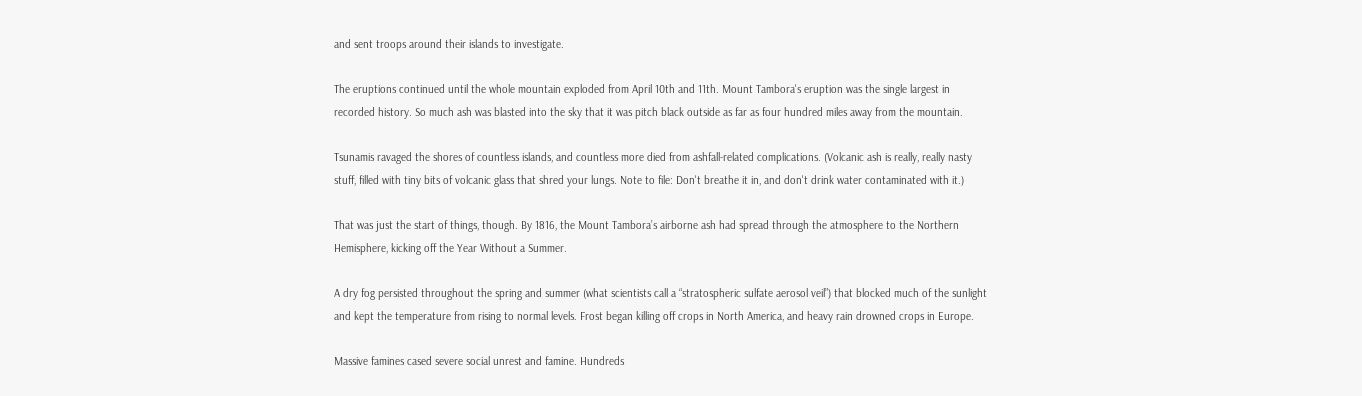and sent troops around their islands to investigate.

The eruptions continued until the whole mountain exploded from April 10th and 11th. Mount Tambora's eruption was the single largest in recorded history. So much ash was blasted into the sky that it was pitch black outside as far as four hundred miles away from the mountain.

Tsunamis ravaged the shores of countless islands, and countless more died from ashfall-related complications. (Volcanic ash is really, really nasty stuff, filled with tiny bits of volcanic glass that shred your lungs. Note to file: Don't breathe it in, and don't drink water contaminated with it.)

That was just the start of things, though. By 1816, the Mount Tambora’s airborne ash had spread through the atmosphere to the Northern Hemisphere, kicking off the Year Without a Summer.

A dry fog persisted throughout the spring and summer (what scientists call a “stratospheric sulfate aerosol veil”) that blocked much of the sunlight and kept the temperature from rising to normal levels. Frost began killing off crops in North America, and heavy rain drowned crops in Europe.

Massive famines cased severe social unrest and famine. Hundreds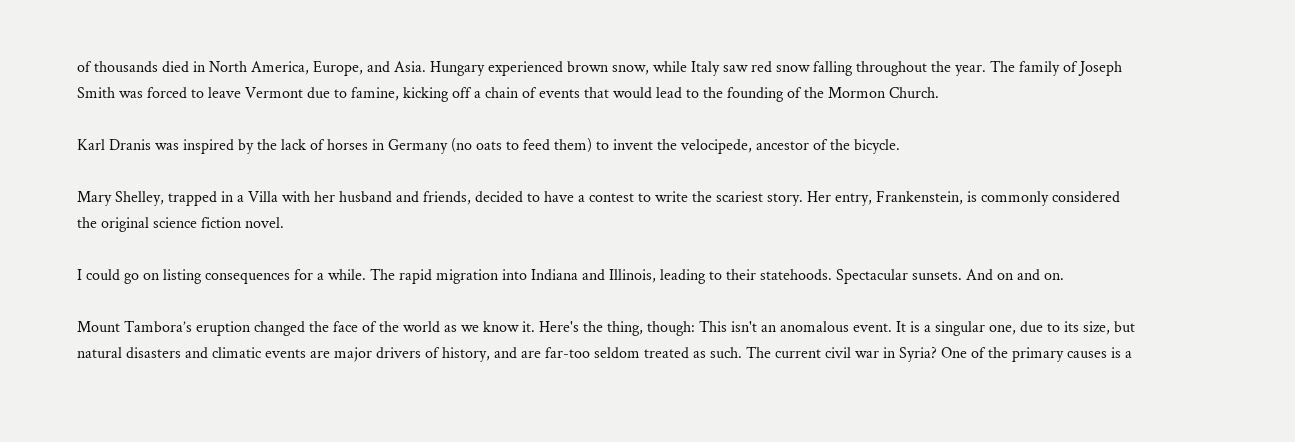of thousands died in North America, Europe, and Asia. Hungary experienced brown snow, while Italy saw red snow falling throughout the year. The family of Joseph Smith was forced to leave Vermont due to famine, kicking off a chain of events that would lead to the founding of the Mormon Church.

Karl Dranis was inspired by the lack of horses in Germany (no oats to feed them) to invent the velocipede, ancestor of the bicycle.

Mary Shelley, trapped in a Villa with her husband and friends, decided to have a contest to write the scariest story. Her entry, Frankenstein, is commonly considered the original science fiction novel.

I could go on listing consequences for a while. The rapid migration into Indiana and Illinois, leading to their statehoods. Spectacular sunsets. And on and on.

Mount Tambora’s eruption changed the face of the world as we know it. Here's the thing, though: This isn't an anomalous event. It is a singular one, due to its size, but natural disasters and climatic events are major drivers of history, and are far-too seldom treated as such. The current civil war in Syria? One of the primary causes is a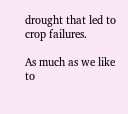drought that led to crop failures.

As much as we like to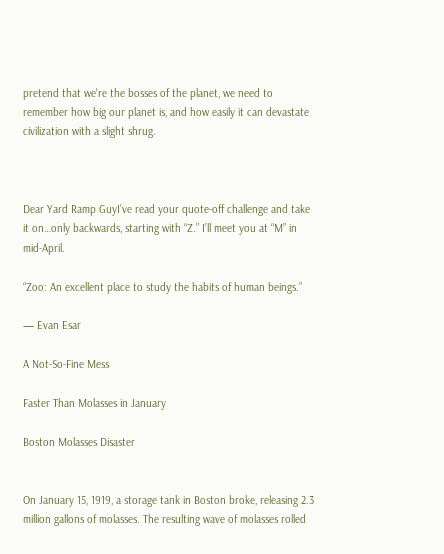pretend that we're the bosses of the planet, we need to remember how big our planet is, and how easily it can devastate civilization with a slight shrug.



Dear Yard Ramp GuyI’ve read your quote-off challenge and take it on…only backwards, starting with “Z.” I’ll meet you at “M” in mid-April.

“Zoo: An excellent place to study the habits of human beings.”

— Evan Esar

A Not-So-Fine Mess

Faster Than Molasses in January

Boston Molasses Disaster


On January 15, 1919, a storage tank in Boston broke, releasing 2.3 million gallons of molasses. The resulting wave of molasses rolled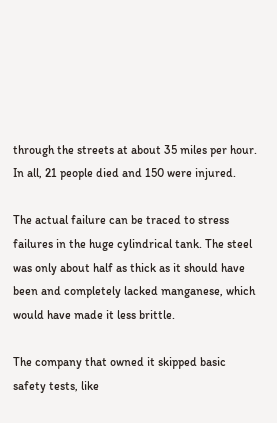through the streets at about 35 miles per hour. In all, 21 people died and 150 were injured.

The actual failure can be traced to stress failures in the huge cylindrical tank. The steel was only about half as thick as it should have been and completely lacked manganese, which would have made it less brittle.

The company that owned it skipped basic safety tests, like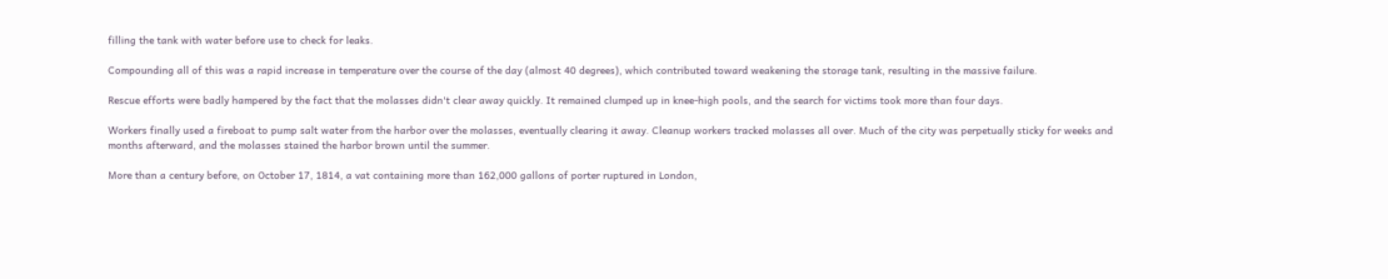filling the tank with water before use to check for leaks.

Compounding all of this was a rapid increase in temperature over the course of the day (almost 40 degrees), which contributed toward weakening the storage tank, resulting in the massive failure.

Rescue efforts were badly hampered by the fact that the molasses didn't clear away quickly. It remained clumped up in knee-high pools, and the search for victims took more than four days.

Workers finally used a fireboat to pump salt water from the harbor over the molasses, eventually clearing it away. Cleanup workers tracked molasses all over. Much of the city was perpetually sticky for weeks and months afterward, and the molasses stained the harbor brown until the summer.

More than a century before, on October 17, 1814, a vat containing more than 162,000 gallons of porter ruptured in London,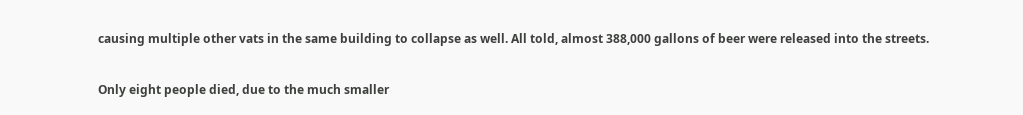causing multiple other vats in the same building to collapse as well. All told, almost 388,000 gallons of beer were released into the streets.

Only eight people died, due to the much smaller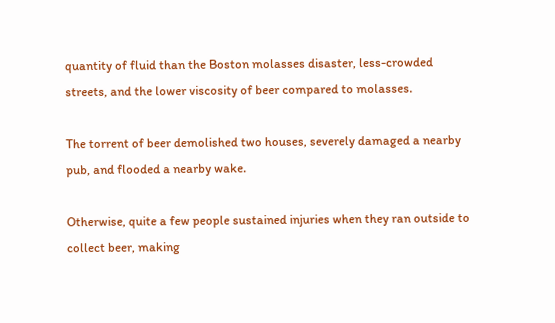quantity of fluid than the Boston molasses disaster, less-crowded streets, and the lower viscosity of beer compared to molasses.

The torrent of beer demolished two houses, severely damaged a nearby pub, and flooded a nearby wake.

Otherwise, quite a few people sustained injuries when they ran outside to collect beer, making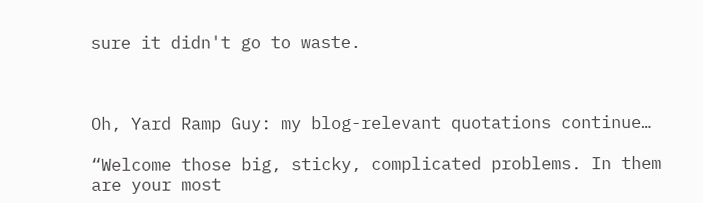sure it didn't go to waste.



Oh, Yard Ramp Guy: my blog-relevant quotations continue…

“Welcome those big, sticky, complicated problems. In them are your most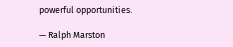powerful opportunities.

— Ralph Marston